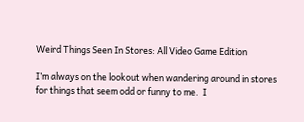Weird Things Seen In Stores: All Video Game Edition

I’m always on the lookout when wandering around in stores for things that seem odd or funny to me.  I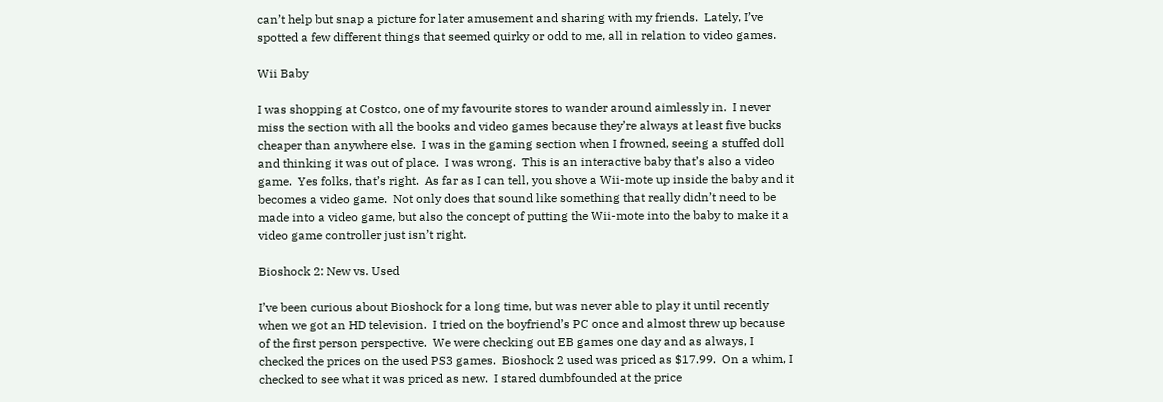can’t help but snap a picture for later amusement and sharing with my friends.  Lately, I’ve spotted a few different things that seemed quirky or odd to me, all in relation to video games.

Wii Baby

I was shopping at Costco, one of my favourite stores to wander around aimlessly in.  I never miss the section with all the books and video games because they’re always at least five bucks cheaper than anywhere else.  I was in the gaming section when I frowned, seeing a stuffed doll and thinking it was out of place.  I was wrong.  This is an interactive baby that’s also a video game.  Yes folks, that’s right.  As far as I can tell, you shove a Wii-mote up inside the baby and it becomes a video game.  Not only does that sound like something that really didn’t need to be made into a video game, but also the concept of putting the Wii-mote into the baby to make it a video game controller just isn’t right.

Bioshock 2: New vs. Used

I’ve been curious about Bioshock for a long time, but was never able to play it until recently when we got an HD television.  I tried on the boyfriend’s PC once and almost threw up because of the first person perspective.  We were checking out EB games one day and as always, I checked the prices on the used PS3 games.  Bioshock 2 used was priced as $17.99.  On a whim, I checked to see what it was priced as new.  I stared dumbfounded at the price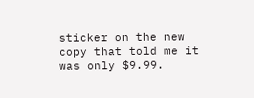sticker on the new copy that told me it was only $9.99.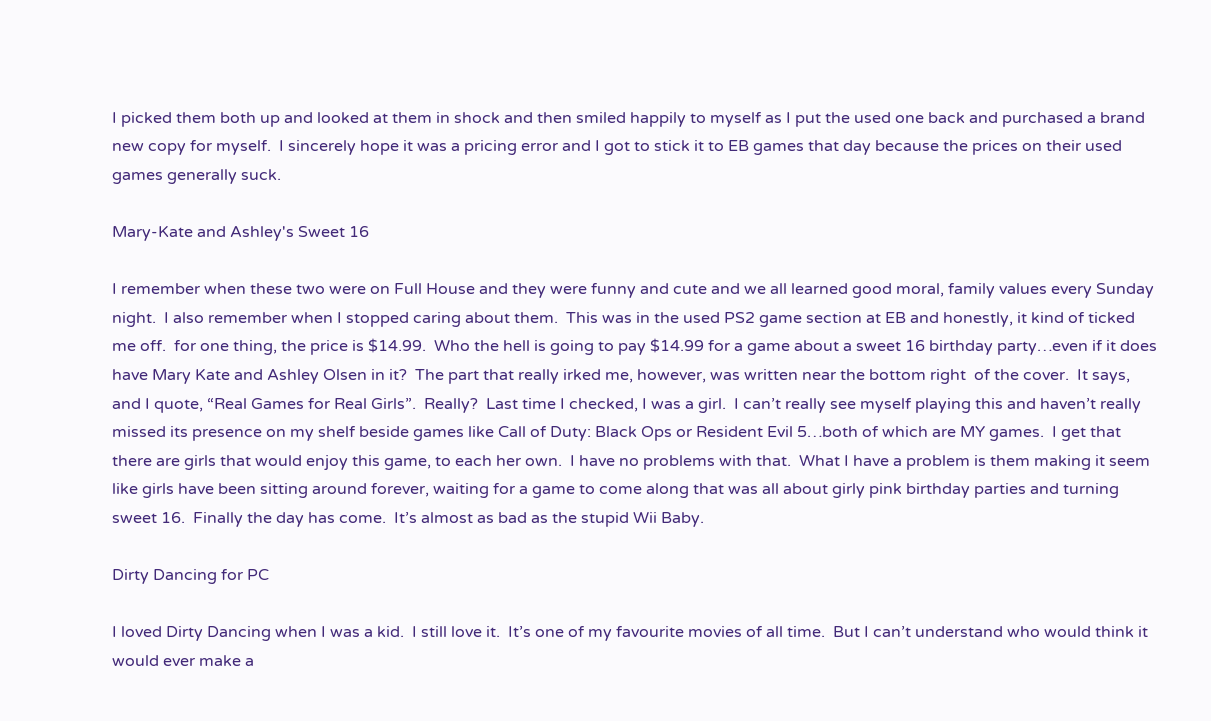I picked them both up and looked at them in shock and then smiled happily to myself as I put the used one back and purchased a brand new copy for myself.  I sincerely hope it was a pricing error and I got to stick it to EB games that day because the prices on their used games generally suck.

Mary-Kate and Ashley's Sweet 16

I remember when these two were on Full House and they were funny and cute and we all learned good moral, family values every Sunday night.  I also remember when I stopped caring about them.  This was in the used PS2 game section at EB and honestly, it kind of ticked me off.  for one thing, the price is $14.99.  Who the hell is going to pay $14.99 for a game about a sweet 16 birthday party…even if it does have Mary Kate and Ashley Olsen in it?  The part that really irked me, however, was written near the bottom right  of the cover.  It says, and I quote, “Real Games for Real Girls”.  Really?  Last time I checked, I was a girl.  I can’t really see myself playing this and haven’t really missed its presence on my shelf beside games like Call of Duty: Black Ops or Resident Evil 5…both of which are MY games.  I get that there are girls that would enjoy this game, to each her own.  I have no problems with that.  What I have a problem is them making it seem like girls have been sitting around forever, waiting for a game to come along that was all about girly pink birthday parties and turning sweet 16.  Finally the day has come.  It’s almost as bad as the stupid Wii Baby.

Dirty Dancing for PC

I loved Dirty Dancing when I was a kid.  I still love it.  It’s one of my favourite movies of all time.  But I can’t understand who would think it would ever make a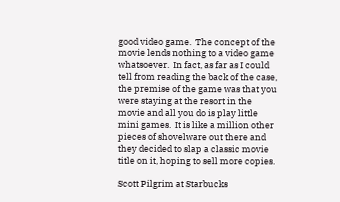good video game.  The concept of the movie lends nothing to a video game whatsoever.  In fact, as far as I could tell from reading the back of the case, the premise of the game was that you were staying at the resort in the movie and all you do is play little mini games.  It is like a million other pieces of shovelware out there and they decided to slap a classic movie title on it, hoping to sell more copies.

Scott Pilgrim at Starbucks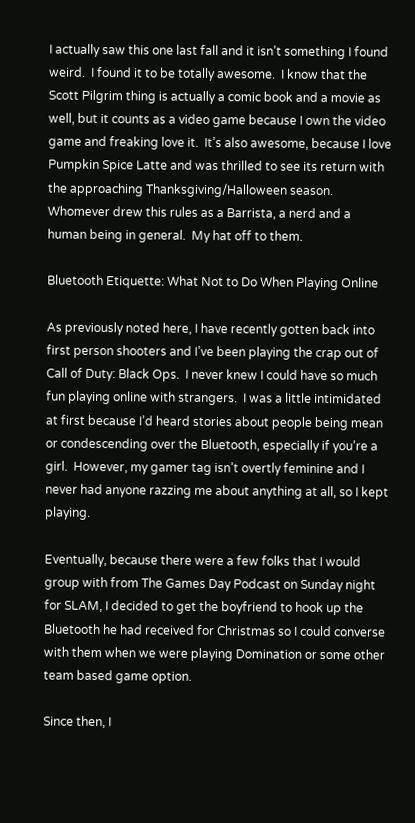I actually saw this one last fall and it isn’t something I found weird.  I found it to be totally awesome.  I know that the Scott Pilgrim thing is actually a comic book and a movie as well, but it counts as a video game because I own the video game and freaking love it.  It’s also awesome, because I love Pumpkin Spice Latte and was thrilled to see its return with the approaching Thanksgiving/Halloween season.  Whomever drew this rules as a Barrista, a nerd and a human being in general.  My hat off to them.

Bluetooth Etiquette: What Not to Do When Playing Online

As previously noted here, I have recently gotten back into first person shooters and I’ve been playing the crap out of Call of Duty: Black Ops.  I never knew I could have so much fun playing online with strangers.  I was a little intimidated at first because I’d heard stories about people being mean or condescending over the Bluetooth, especially if you’re a girl.  However, my gamer tag isn’t overtly feminine and I never had anyone razzing me about anything at all, so I kept playing.

Eventually, because there were a few folks that I would group with from The Games Day Podcast on Sunday night for SLAM, I decided to get the boyfriend to hook up the Bluetooth he had received for Christmas so I could converse with them when we were playing Domination or some other team based game option.

Since then, I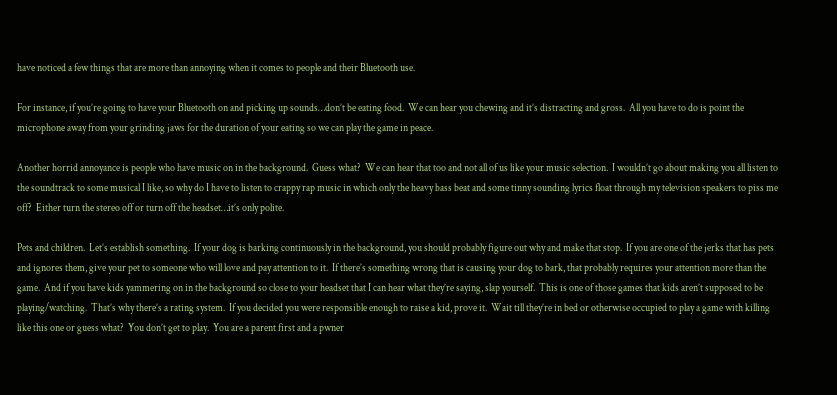have noticed a few things that are more than annoying when it comes to people and their Bluetooth use.

For instance, if you’re going to have your Bluetooth on and picking up sounds…don’t be eating food.  We can hear you chewing and it’s distracting and gross.  All you have to do is point the microphone away from your grinding jaws for the duration of your eating so we can play the game in peace.

Another horrid annoyance is people who have music on in the background.  Guess what?  We can hear that too and not all of us like your music selection.  I wouldn’t go about making you all listen to the soundtrack to some musical I like, so why do I have to listen to crappy rap music in which only the heavy bass beat and some tinny sounding lyrics float through my television speakers to piss me off?  Either turn the stereo off or turn off the headset…it’s only polite.

Pets and children.  Let’s establish something.  If your dog is barking continuously in the background, you should probably figure out why and make that stop.  If you are one of the jerks that has pets and ignores them, give your pet to someone who will love and pay attention to it.  If there’s something wrong that is causing your dog to bark, that probably requires your attention more than the game.  And if you have kids yammering on in the background so close to your headset that I can hear what they’re saying, slap yourself.  This is one of those games that kids aren’t supposed to be playing/watching.  That’s why there’s a rating system.  If you decided you were responsible enough to raise a kid, prove it.  Wait till they’re in bed or otherwise occupied to play a game with killing like this one or guess what?  You don’t get to play.  You are a parent first and a pwner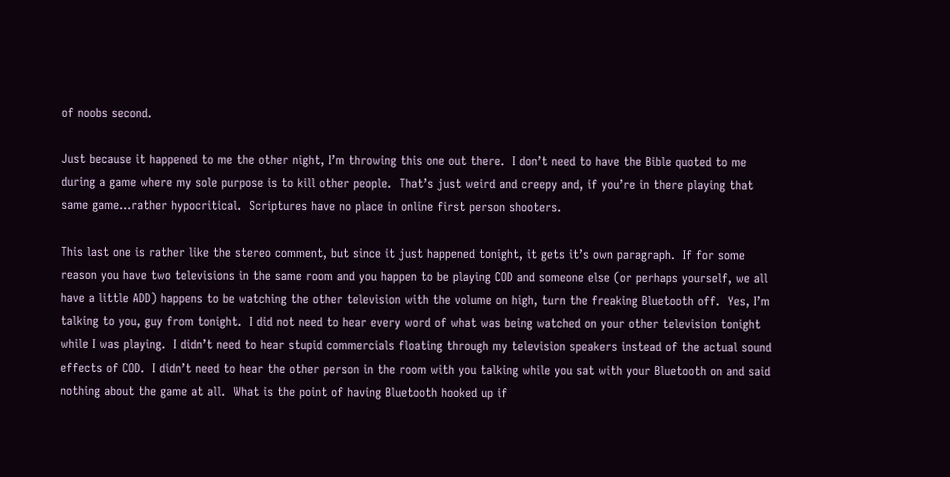of noobs second.

Just because it happened to me the other night, I’m throwing this one out there.  I don’t need to have the Bible quoted to me during a game where my sole purpose is to kill other people.  That’s just weird and creepy and, if you’re in there playing that same game…rather hypocritical.  Scriptures have no place in online first person shooters.

This last one is rather like the stereo comment, but since it just happened tonight, it gets it’s own paragraph.  If for some reason you have two televisions in the same room and you happen to be playing COD and someone else (or perhaps yourself, we all  have a little ADD) happens to be watching the other television with the volume on high, turn the freaking Bluetooth off.  Yes, I’m talking to you, guy from tonight.  I did not need to hear every word of what was being watched on your other television tonight while I was playing.  I didn’t need to hear stupid commercials floating through my television speakers instead of the actual sound effects of COD.  I didn’t need to hear the other person in the room with you talking while you sat with your Bluetooth on and said nothing about the game at all.  What is the point of having Bluetooth hooked up if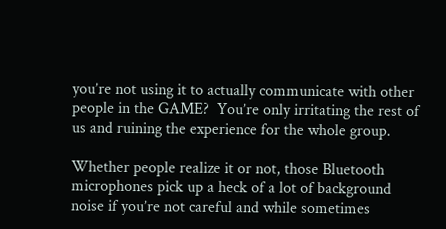you’re not using it to actually communicate with other people in the GAME?  You’re only irritating the rest of us and ruining the experience for the whole group.

Whether people realize it or not, those Bluetooth microphones pick up a heck of a lot of background noise if you’re not careful and while sometimes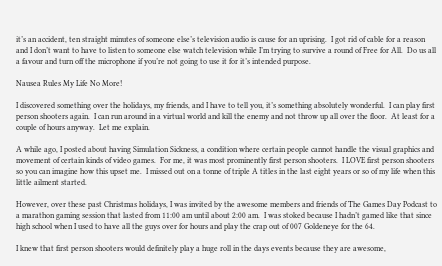it’s an accident, ten straight minutes of someone else’s television audio is cause for an uprising.  I got rid of cable for a reason and I don’t want to have to listen to someone else watch television while I’m trying to survive a round of Free for All.  Do us all a favour and turn off the microphone if you’re not going to use it for it’s intended purpose.

Nausea Rules My Life No More!

I discovered something over the holidays, my friends, and I have to tell you, it’s something absolutely wonderful.  I can play first person shooters again.  I can run around in a virtual world and kill the enemy and not throw up all over the floor.  At least for a couple of hours anyway.  Let me explain.

A while ago, I posted about having Simulation Sickness, a condition where certain people cannot handle the visual graphics and movement of certain kinds of video games.  For me, it was most prominently first person shooters.  I LOVE first person shooters so you can imagine how this upset me.  I missed out on a tonne of triple A titles in the last eight years or so of my life when this little ailment started.

However, over these past Christmas holidays, I was invited by the awesome members and friends of The Games Day Podcast to a marathon gaming session that lasted from 11:00 am until about 2:00 am.  I was stoked because I hadn’t gamed like that since high school when I used to have all the guys over for hours and play the crap out of 007 Goldeneye for the 64.

I knew that first person shooters would definitely play a huge roll in the days events because they are awesome,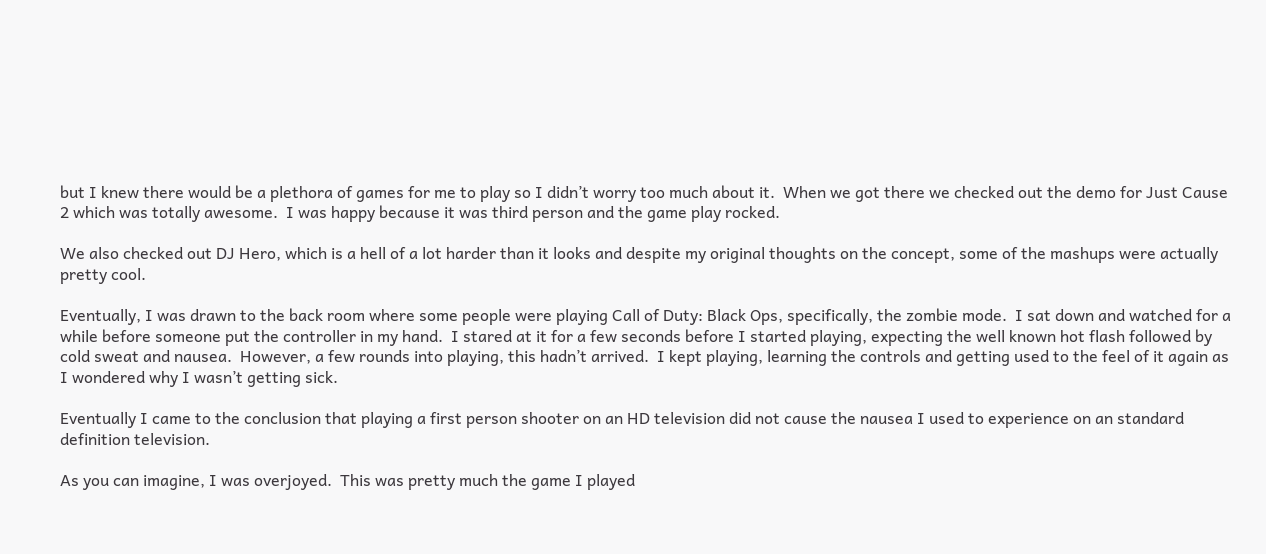but I knew there would be a plethora of games for me to play so I didn’t worry too much about it.  When we got there we checked out the demo for Just Cause 2 which was totally awesome.  I was happy because it was third person and the game play rocked.

We also checked out DJ Hero, which is a hell of a lot harder than it looks and despite my original thoughts on the concept, some of the mashups were actually pretty cool.

Eventually, I was drawn to the back room where some people were playing Call of Duty: Black Ops, specifically, the zombie mode.  I sat down and watched for a while before someone put the controller in my hand.  I stared at it for a few seconds before I started playing, expecting the well known hot flash followed by cold sweat and nausea.  However, a few rounds into playing, this hadn’t arrived.  I kept playing, learning the controls and getting used to the feel of it again as I wondered why I wasn’t getting sick.

Eventually I came to the conclusion that playing a first person shooter on an HD television did not cause the nausea I used to experience on an standard definition television.

As you can imagine, I was overjoyed.  This was pretty much the game I played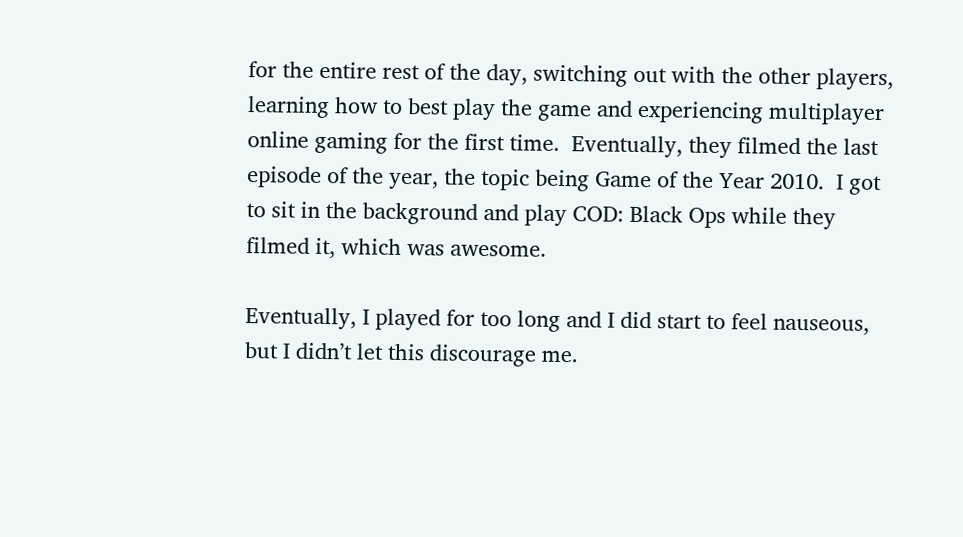for the entire rest of the day, switching out with the other players, learning how to best play the game and experiencing multiplayer online gaming for the first time.  Eventually, they filmed the last episode of the year, the topic being Game of the Year 2010.  I got to sit in the background and play COD: Black Ops while they filmed it, which was awesome.

Eventually, I played for too long and I did start to feel nauseous, but I didn’t let this discourage me.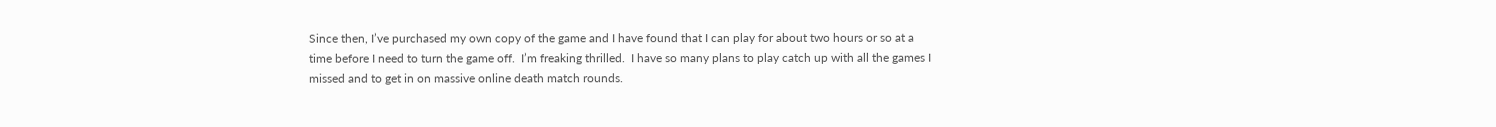Since then, I’ve purchased my own copy of the game and I have found that I can play for about two hours or so at a time before I need to turn the game off.  I’m freaking thrilled.  I have so many plans to play catch up with all the games I missed and to get in on massive online death match rounds.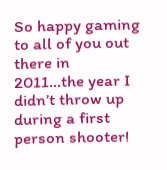So happy gaming to all of you out there in 2011…the year I didn’t throw up during a first person shooter!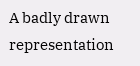A badly drawn representation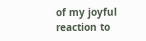of my joyful reaction to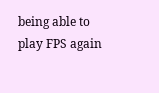being able to play FPS again